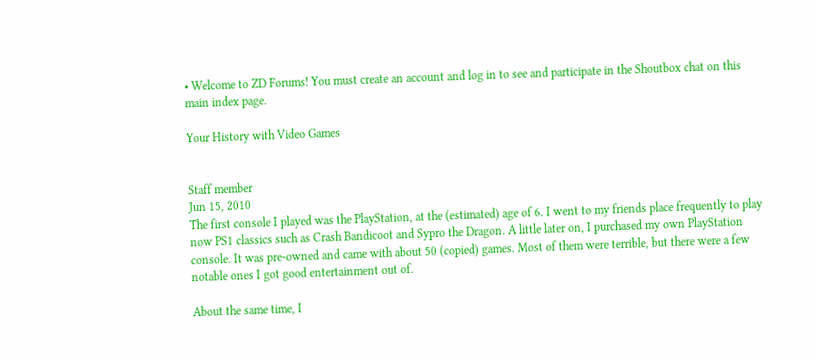• Welcome to ZD Forums! You must create an account and log in to see and participate in the Shoutbox chat on this main index page.

Your History with Video Games


Staff member
Jun 15, 2010
The first console I played was the PlayStation, at the (estimated) age of 6. I went to my friends place frequently to play now PS1 classics such as Crash Bandicoot and Sypro the Dragon. A little later on, I purchased my own PlayStation console. It was pre-owned and came with about 50 (copied) games. Most of them were terrible, but there were a few notable ones I got good entertainment out of.

About the same time, I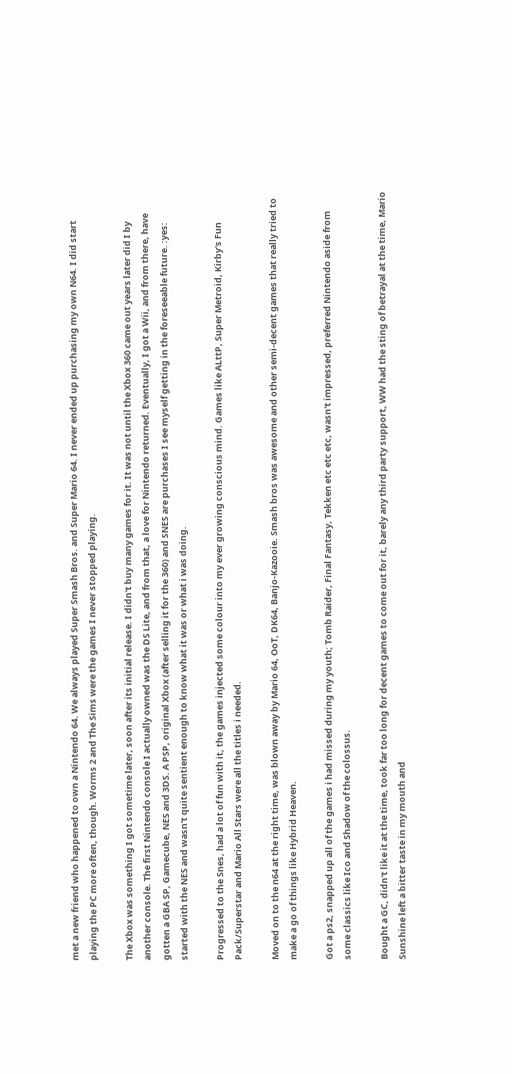met a new friend who happened to own a Nintendo 64. We always played Super Smash Bros. and Super Mario 64. I never ended up purchasing my own N64. I did start playing the PC more often, though. Worms 2 and The Sims were the games I never stopped playing.

The Xbox was something I got sometime later, soon after its initial release. I didn't buy many games for it. It was not until the Xbox 360 came out years later did I by another console. The first Nintendo console I actually owned was the DS Lite, and from that, a love for Nintendo returned. Eventually, I got a Wii, and from there, have gotten a GBA SP, Gamecube, NES and 3DS. A PSP, original Xbox (after selling it for the 360) and SNES are purchases I see myself getting in the foreseeable future. :yes:
started with the NES and wasn't quite sentient enough to know what it was or what i was doing.

Progressed to the Snes, had a lot of fun with it, the games injected some colour into my ever growing conscious mind. Games like ALttP, Super Metroid, Kirby's Fun Pack/Superstar and Mario All Stars were all the titles i needed.

Moved on to the n64 at the right time, was blown away by Mario 64, OoT, DK64, Banjo-Kazooie. Smash bros was awesome and other semi-decent games that really tried to make a go of things like Hybrid Heaven.

Got a ps2, snapped up all of the games i had missed during my youth; Tomb Raider, Final Fantasy, Tekken etc etc etc, wasn't impressed, preferred Nintendo aside from some classics like Ico and Shadow of the colossus.

Bought a GC, didn't like it at the time, took far too long for decent games to come out for it, barely any third party support, WW had the sting of betrayal at the time, Mario Sunshine left a bitter taste in my mouth and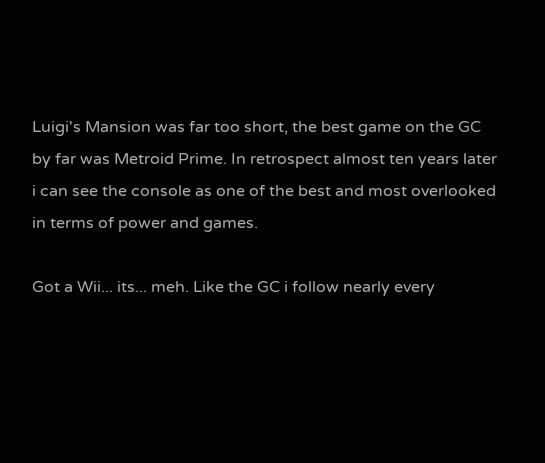Luigi's Mansion was far too short, the best game on the GC by far was Metroid Prime. In retrospect almost ten years later i can see the console as one of the best and most overlooked in terms of power and games.

Got a Wii... its... meh. Like the GC i follow nearly every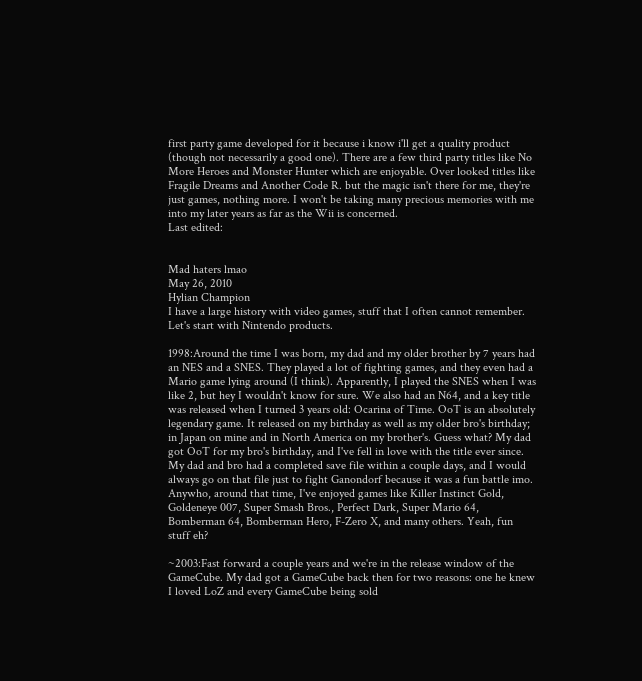first party game developed for it because i know i'll get a quality product (though not necessarily a good one). There are a few third party titles like No More Heroes and Monster Hunter which are enjoyable. Over looked titles like Fragile Dreams and Another Code R. but the magic isn't there for me, they're just games, nothing more. I won't be taking many precious memories with me into my later years as far as the Wii is concerned.
Last edited:


Mad haters lmao
May 26, 2010
Hylian Champion
I have a large history with video games, stuff that I often cannot remember. Let's start with Nintendo products.

1998:Around the time I was born, my dad and my older brother by 7 years had an NES and a SNES. They played a lot of fighting games, and they even had a Mario game lying around (I think). Apparently, I played the SNES when I was like 2, but hey I wouldn't know for sure. We also had an N64, and a key title was released when I turned 3 years old: Ocarina of Time. OoT is an absolutely legendary game. It released on my birthday as well as my older bro's birthday; in Japan on mine and in North America on my brother's. Guess what? My dad got OoT for my bro's birthday, and I've fell in love with the title ever since. My dad and bro had a completed save file within a couple days, and I would always go on that file just to fight Ganondorf because it was a fun battle imo. Anywho, around that time, I've enjoyed games like Killer Instinct Gold, Goldeneye 007, Super Smash Bros., Perfect Dark, Super Mario 64, Bomberman 64, Bomberman Hero, F-Zero X, and many others. Yeah, fun stuff eh?

~2003:Fast forward a couple years and we're in the release window of the GameCube. My dad got a GameCube back then for two reasons: one he knew I loved LoZ and every GameCube being sold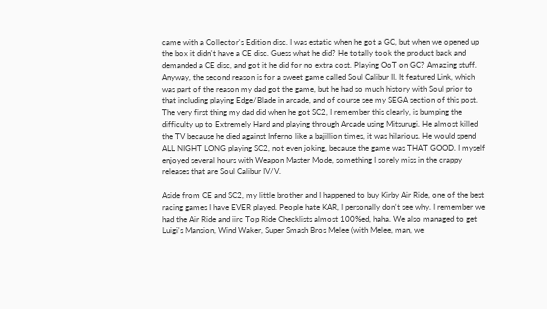came with a Collector's Edition disc. I was estatic when he got a GC, but when we opened up the box it didn't have a CE disc. Guess what he did? He totally took the product back and demanded a CE disc, and got it he did for no extra cost. Playing OoT on GC? Amazing stuff. Anyway, the second reason is for a sweet game called Soul Calibur II. It featured Link, which was part of the reason my dad got the game, but he had so much history with Soul prior to that including playing Edge/Blade in arcade, and of course see my SEGA section of this post. The very first thing my dad did when he got SC2, I remember this clearly, is bumping the difficulty up to Extremely Hard and playing through Arcade using Mitsurugi. He almost killed the TV because he died against Inferno like a bajillion times, it was hilarious. He would spend ALL NIGHT LONG playing SC2, not even joking, because the game was THAT GOOD. I myself enjoyed several hours with Weapon Master Mode, something I sorely miss in the crappy releases that are Soul Calibur IV/V.

Aside from CE and SC2, my little brother and I happened to buy Kirby Air Ride, one of the best racing games I have EVER played. People hate KAR, I personally don't see why. I remember we had the Air Ride and iirc Top Ride Checklists almost 100%ed, haha. We also managed to get Luigi's Mansion, Wind Waker, Super Smash Bros Melee (with Melee, man, we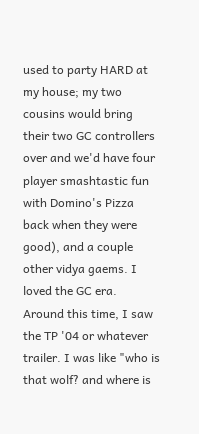used to party HARD at my house; my two cousins would bring their two GC controllers over and we'd have four player smashtastic fun with Domino's Pizza back when they were good), and a couple other vidya gaems. I loved the GC era. Around this time, I saw the TP '04 or whatever trailer. I was like "who is that wolf? and where is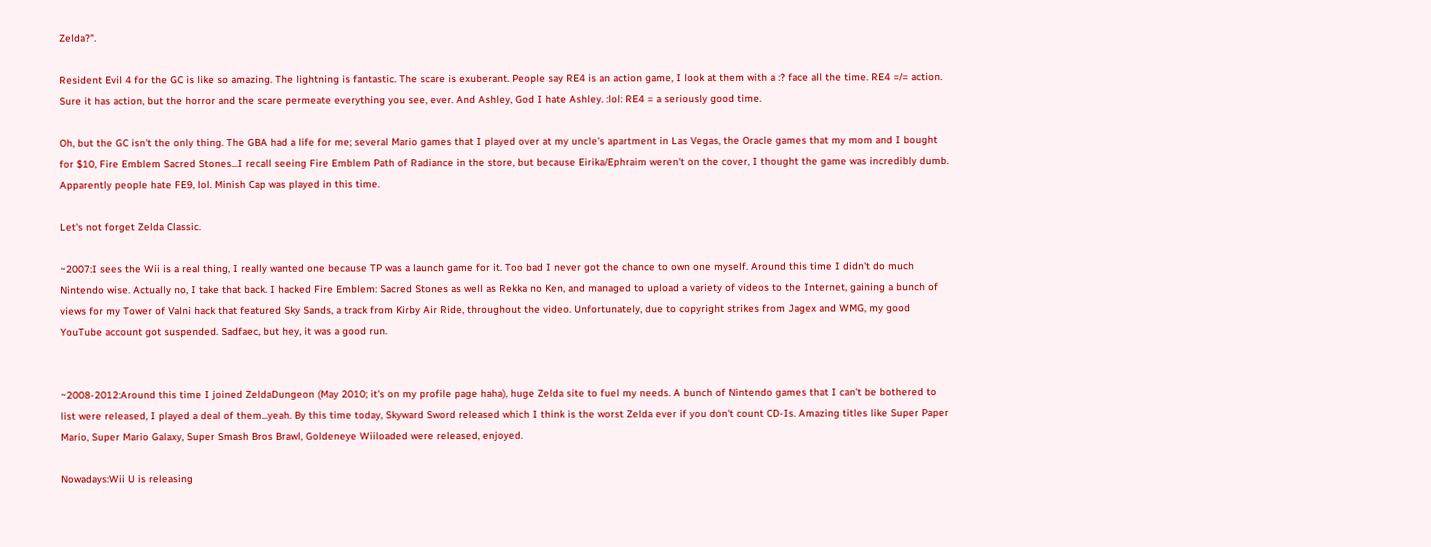Zelda?".

Resident Evil 4 for the GC is like so amazing. The lightning is fantastic. The scare is exuberant. People say RE4 is an action game, I look at them with a :? face all the time. RE4 =/= action. Sure it has action, but the horror and the scare permeate everything you see, ever. And Ashley, God I hate Ashley. :lol: RE4 = a seriously good time.

Oh, but the GC isn't the only thing. The GBA had a life for me; several Mario games that I played over at my uncle's apartment in Las Vegas, the Oracle games that my mom and I bought for $10, Fire Emblem Sacred Stones...I recall seeing Fire Emblem Path of Radiance in the store, but because Eirika/Ephraim weren't on the cover, I thought the game was incredibly dumb. Apparently people hate FE9, lol. Minish Cap was played in this time.

Let's not forget Zelda Classic.

~2007:I sees the Wii is a real thing, I really wanted one because TP was a launch game for it. Too bad I never got the chance to own one myself. Around this time I didn't do much Nintendo wise. Actually no, I take that back. I hacked Fire Emblem: Sacred Stones as well as Rekka no Ken, and managed to upload a variety of videos to the Internet, gaining a bunch of views for my Tower of Valni hack that featured Sky Sands, a track from Kirby Air Ride, throughout the video. Unfortunately, due to copyright strikes from Jagex and WMG, my good YouTube account got suspended. Sadfaec, but hey, it was a good run.


~2008-2012:Around this time I joined ZeldaDungeon (May 2010; it's on my profile page haha), huge Zelda site to fuel my needs. A bunch of Nintendo games that I can't be bothered to list were released, I played a deal of them...yeah. By this time today, Skyward Sword released which I think is the worst Zelda ever if you don't count CD-Is. Amazing titles like Super Paper Mario, Super Mario Galaxy, Super Smash Bros Brawl, Goldeneye Wiiloaded were released, enjoyed.

Nowadays:Wii U is releasing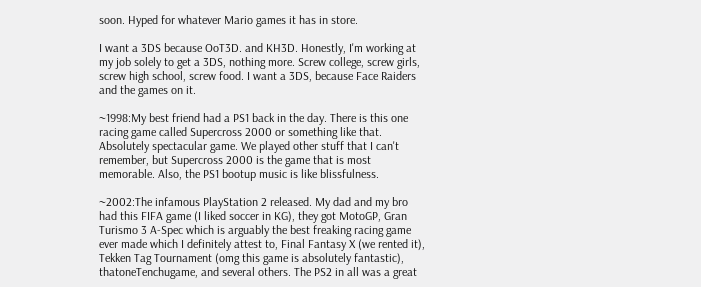soon. Hyped for whatever Mario games it has in store.

I want a 3DS because OoT3D. and KH3D. Honestly, I'm working at my job solely to get a 3DS, nothing more. Screw college, screw girls, screw high school, screw food. I want a 3DS, because Face Raiders and the games on it.

~1998:My best friend had a PS1 back in the day. There is this one racing game called Supercross 2000 or something like that. Absolutely spectacular game. We played other stuff that I can't remember, but Supercross 2000 is the game that is most memorable. Also, the PS1 bootup music is like blissfulness.

~2002:The infamous PlayStation 2 released. My dad and my bro had this FIFA game (I liked soccer in KG), they got MotoGP, Gran Turismo 3 A-Spec which is arguably the best freaking racing game ever made which I definitely attest to, Final Fantasy X (we rented it), Tekken Tag Tournament (omg this game is absolutely fantastic), thatoneTenchugame, and several others. The PS2 in all was a great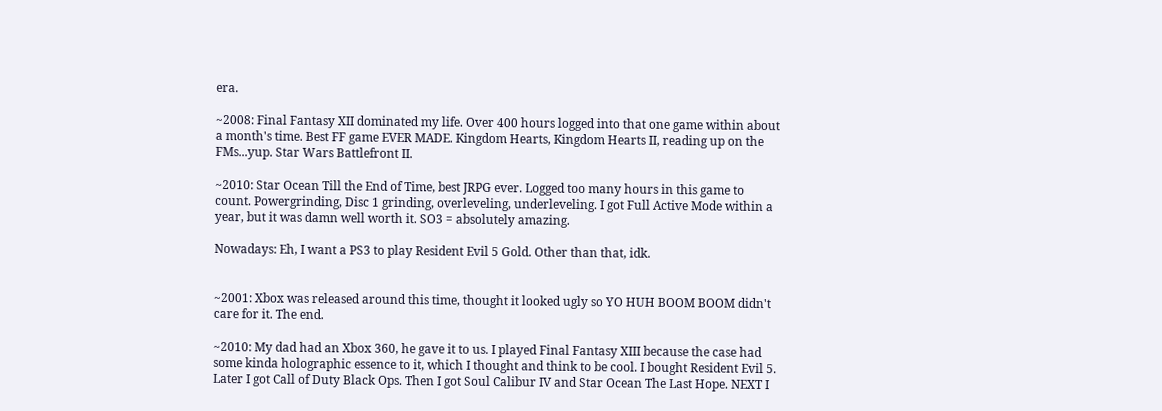era.

~2008: Final Fantasy XII dominated my life. Over 400 hours logged into that one game within about a month's time. Best FF game EVER MADE. Kingdom Hearts, Kingdom Hearts II, reading up on the FMs...yup. Star Wars Battlefront II.

~2010: Star Ocean Till the End of Time, best JRPG ever. Logged too many hours in this game to count. Powergrinding, Disc 1 grinding, overleveling, underleveling. I got Full Active Mode within a year, but it was damn well worth it. SO3 = absolutely amazing.

Nowadays: Eh, I want a PS3 to play Resident Evil 5 Gold. Other than that, idk.


~2001: Xbox was released around this time, thought it looked ugly so YO HUH BOOM BOOM didn't care for it. The end.

~2010: My dad had an Xbox 360, he gave it to us. I played Final Fantasy XIII because the case had some kinda holographic essence to it, which I thought and think to be cool. I bought Resident Evil 5. Later I got Call of Duty Black Ops. Then I got Soul Calibur IV and Star Ocean The Last Hope. NEXT I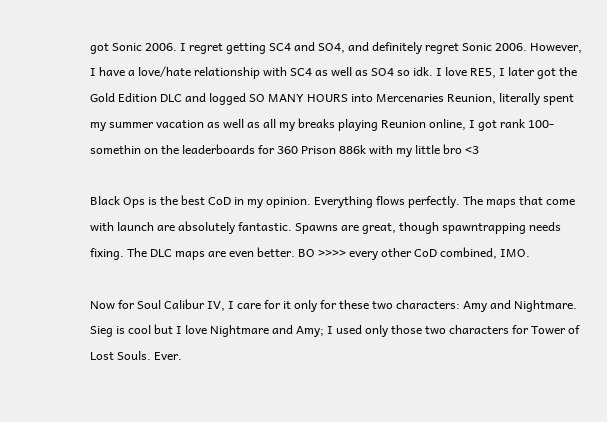got Sonic 2006. I regret getting SC4 and SO4, and definitely regret Sonic 2006. However, I have a love/hate relationship with SC4 as well as SO4 so idk. I love RE5, I later got the Gold Edition DLC and logged SO MANY HOURS into Mercenaries Reunion, literally spent my summer vacation as well as all my breaks playing Reunion online, I got rank 100-somethin on the leaderboards for 360 Prison 886k with my little bro <3

Black Ops is the best CoD in my opinion. Everything flows perfectly. The maps that come with launch are absolutely fantastic. Spawns are great, though spawntrapping needs fixing. The DLC maps are even better. BO >>>> every other CoD combined, IMO.

Now for Soul Calibur IV, I care for it only for these two characters: Amy and Nightmare. Sieg is cool but I love Nightmare and Amy; I used only those two characters for Tower of Lost Souls. Ever.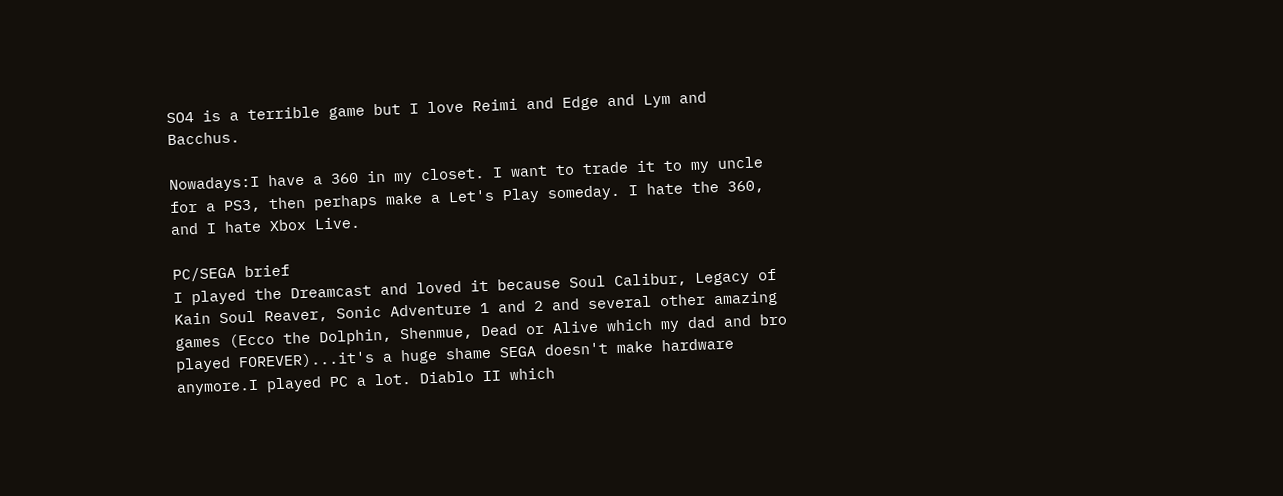SO4 is a terrible game but I love Reimi and Edge and Lym and Bacchus.

Nowadays:I have a 360 in my closet. I want to trade it to my uncle for a PS3, then perhaps make a Let's Play someday. I hate the 360, and I hate Xbox Live.

PC/SEGA brief
I played the Dreamcast and loved it because Soul Calibur, Legacy of Kain Soul Reaver, Sonic Adventure 1 and 2 and several other amazing games (Ecco the Dolphin, Shenmue, Dead or Alive which my dad and bro played FOREVER)...it's a huge shame SEGA doesn't make hardware anymore.I played PC a lot. Diablo II which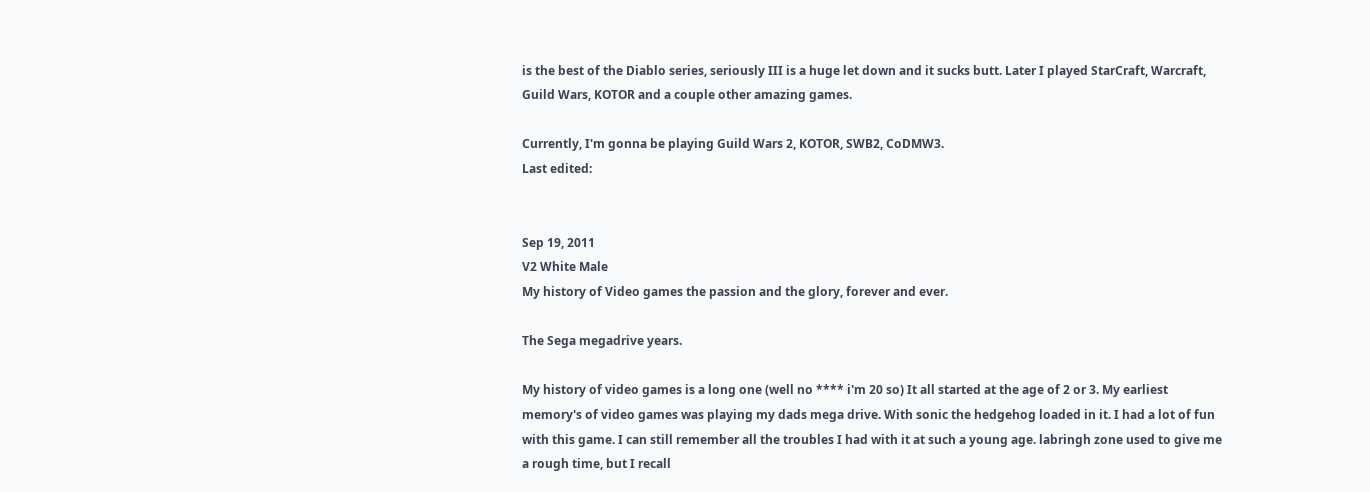is the best of the Diablo series, seriously III is a huge let down and it sucks butt. Later I played StarCraft, Warcraft, Guild Wars, KOTOR and a couple other amazing games.

Currently, I'm gonna be playing Guild Wars 2, KOTOR, SWB2, CoDMW3.
Last edited:


Sep 19, 2011
V2 White Male
My history of Video games the passion and the glory, forever and ever.

The Sega megadrive years.

My history of video games is a long one (well no **** i'm 20 so) It all started at the age of 2 or 3. My earliest memory's of video games was playing my dads mega drive. With sonic the hedgehog loaded in it. I had a lot of fun with this game. I can still remember all the troubles I had with it at such a young age. labringh zone used to give me a rough time, but I recall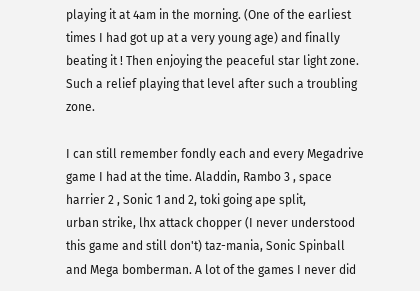playing it at 4am in the morning. (One of the earliest times I had got up at a very young age) and finally beating it ! Then enjoying the peaceful star light zone. Such a relief playing that level after such a troubling zone.

I can still remember fondly each and every Megadrive game I had at the time. Aladdin, Rambo 3 , space harrier 2 , Sonic 1 and 2, toki going ape split,
urban strike, lhx attack chopper (I never understood this game and still don't) taz-mania, Sonic Spinball and Mega bomberman. A lot of the games I never did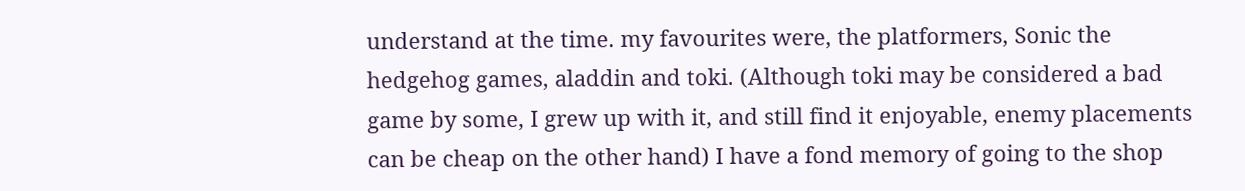understand at the time. my favourites were, the platformers, Sonic the hedgehog games, aladdin and toki. (Although toki may be considered a bad game by some, I grew up with it, and still find it enjoyable, enemy placements can be cheap on the other hand) I have a fond memory of going to the shop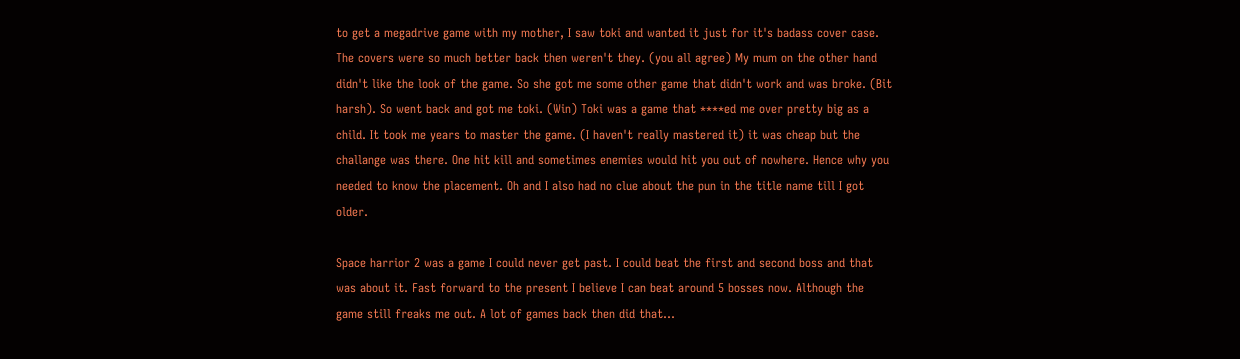to get a megadrive game with my mother, I saw toki and wanted it just for it's badass cover case. The covers were so much better back then weren't they. (you all agree) My mum on the other hand didn't like the look of the game. So she got me some other game that didn't work and was broke. (Bit harsh). So went back and got me toki. (Win) Toki was a game that ****ed me over pretty big as a child. It took me years to master the game. (I haven't really mastered it) it was cheap but the challange was there. One hit kill and sometimes enemies would hit you out of nowhere. Hence why you needed to know the placement. Oh and I also had no clue about the pun in the title name till I got older.

Space harrior 2 was a game I could never get past. I could beat the first and second boss and that was about it. Fast forward to the present I believe I can beat around 5 bosses now. Although the game still freaks me out. A lot of games back then did that...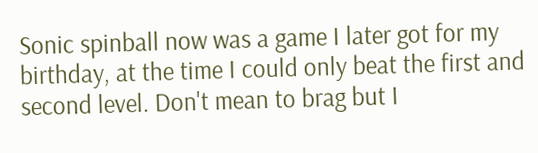Sonic spinball now was a game I later got for my birthday, at the time I could only beat the first and second level. Don't mean to brag but I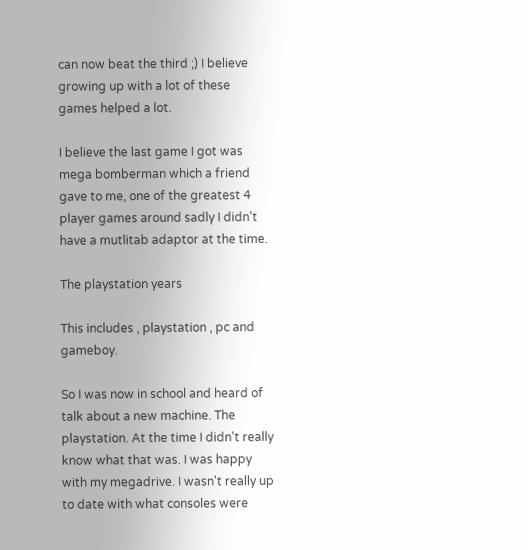can now beat the third ;) I believe growing up with a lot of these games helped a lot.

I believe the last game I got was mega bomberman which a friend gave to me, one of the greatest 4 player games around sadly I didn't have a mutlitab adaptor at the time.

The playstation years

This includes , playstation , pc and gameboy.

So I was now in school and heard of talk about a new machine. The playstation. At the time I didn't really know what that was. I was happy with my megadrive. I wasn't really up to date with what consoles were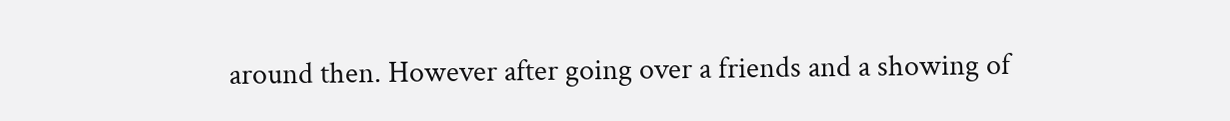around then. However after going over a friends and a showing of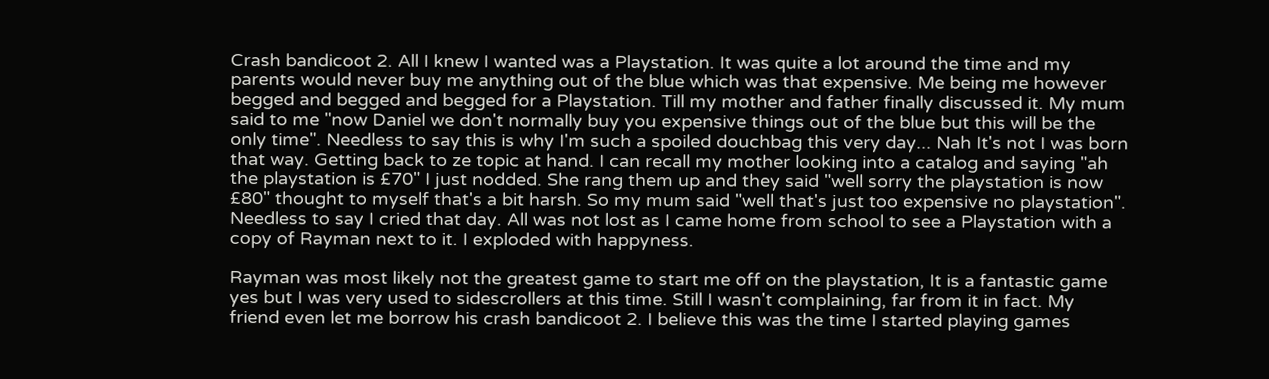Crash bandicoot 2. All I knew I wanted was a Playstation. It was quite a lot around the time and my parents would never buy me anything out of the blue which was that expensive. Me being me however begged and begged and begged for a Playstation. Till my mother and father finally discussed it. My mum said to me "now Daniel we don't normally buy you expensive things out of the blue but this will be the only time". Needless to say this is why I'm such a spoiled douchbag this very day... Nah It's not I was born that way. Getting back to ze topic at hand. I can recall my mother looking into a catalog and saying "ah the playstation is £70" I just nodded. She rang them up and they said "well sorry the playstation is now £80" thought to myself that's a bit harsh. So my mum said "well that's just too expensive no playstation". Needless to say I cried that day. All was not lost as I came home from school to see a Playstation with a copy of Rayman next to it. I exploded with happyness.

Rayman was most likely not the greatest game to start me off on the playstation, It is a fantastic game yes but I was very used to sidescrollers at this time. Still I wasn't complaining, far from it in fact. My friend even let me borrow his crash bandicoot 2. I believe this was the time I started playing games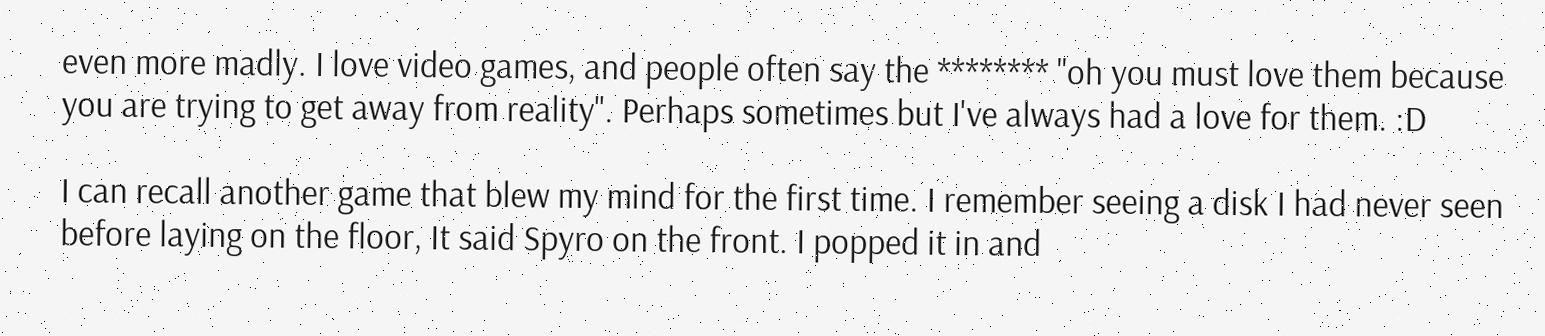even more madly. I love video games, and people often say the ******** "oh you must love them because you are trying to get away from reality". Perhaps sometimes but I've always had a love for them. :D

I can recall another game that blew my mind for the first time. I remember seeing a disk I had never seen before laying on the floor, It said Spyro on the front. I popped it in and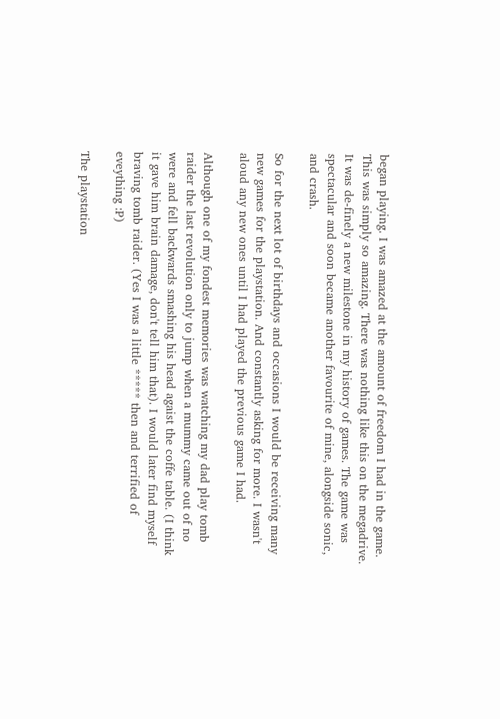began playing. I was amazed at the amount of freedom I had in the game. This was simply so amazing. There was nothing like this on the megadrive. It was de-finely a new milestone in my history of games. The game was spectacular and soon became another favourite of mine, alongside sonic, and crash.

So for the next lot of birthdays and occasions I would be receiving many new games for the playstation. And constantly asking for more. I wasn't aloud any new ones until I had played the previous game I had.

Although one of my fondest memories was watching my dad play tomb raider the last revolution only to jump when a mummy came out of no were and fell backwards smashing his head agaist the coffe table. (I think it gave him brain damage, don't tell him that). I would later find myself braving tomb raider. (Yes I was a little ***** then and terrified of eveything :P)

The playstation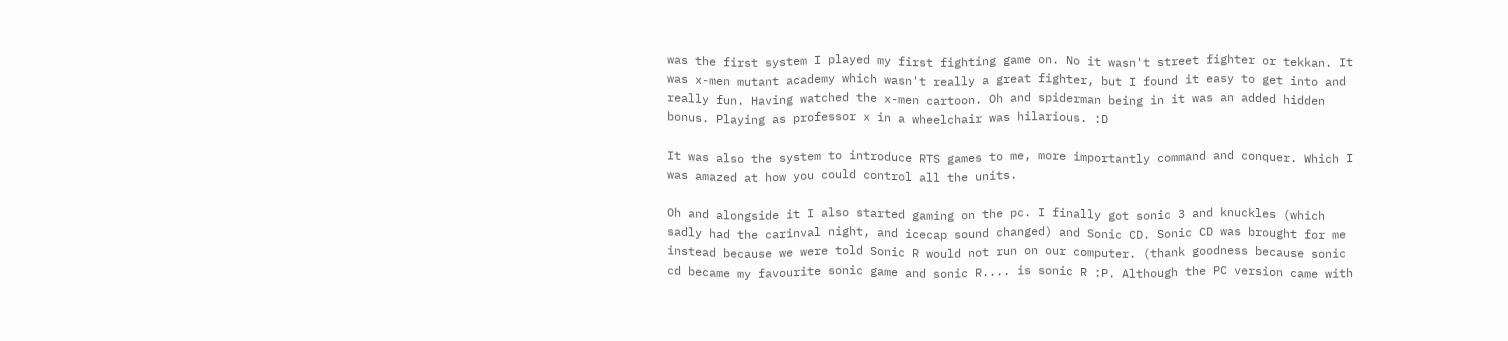was the first system I played my first fighting game on. No it wasn't street fighter or tekkan. It was x-men mutant academy which wasn't really a great fighter, but I found it easy to get into and really fun. Having watched the x-men cartoon. Oh and spiderman being in it was an added hidden bonus. Playing as professor x in a wheelchair was hilarious. :D

It was also the system to introduce RTS games to me, more importantly command and conquer. Which I was amazed at how you could control all the units.

Oh and alongside it I also started gaming on the pc. I finally got sonic 3 and knuckles (which sadly had the carinval night, and icecap sound changed) and Sonic CD. Sonic CD was brought for me instead because we were told Sonic R would not run on our computer. (thank goodness because sonic cd became my favourite sonic game and sonic R.... is sonic R :P. Although the PC version came with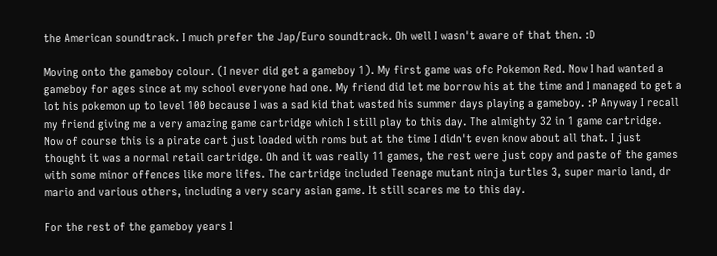the American soundtrack. I much prefer the Jap/Euro soundtrack. Oh well I wasn't aware of that then. :D

Moving onto the gameboy colour. (I never did get a gameboy 1). My first game was ofc Pokemon Red. Now I had wanted a gameboy for ages since at my school everyone had one. My friend did let me borrow his at the time and I managed to get a lot his pokemon up to level 100 because I was a sad kid that wasted his summer days playing a gameboy. :P Anyway I recall my friend giving me a very amazing game cartridge which I still play to this day. The almighty 32 in 1 game cartridge. Now of course this is a pirate cart just loaded with roms but at the time I didn't even know about all that. I just thought it was a normal retail cartridge. Oh and it was really 11 games, the rest were just copy and paste of the games with some minor offences like more lifes. The cartridge included Teenage mutant ninja turtles 3, super mario land, dr mario and various others, including a very scary asian game. It still scares me to this day.

For the rest of the gameboy years I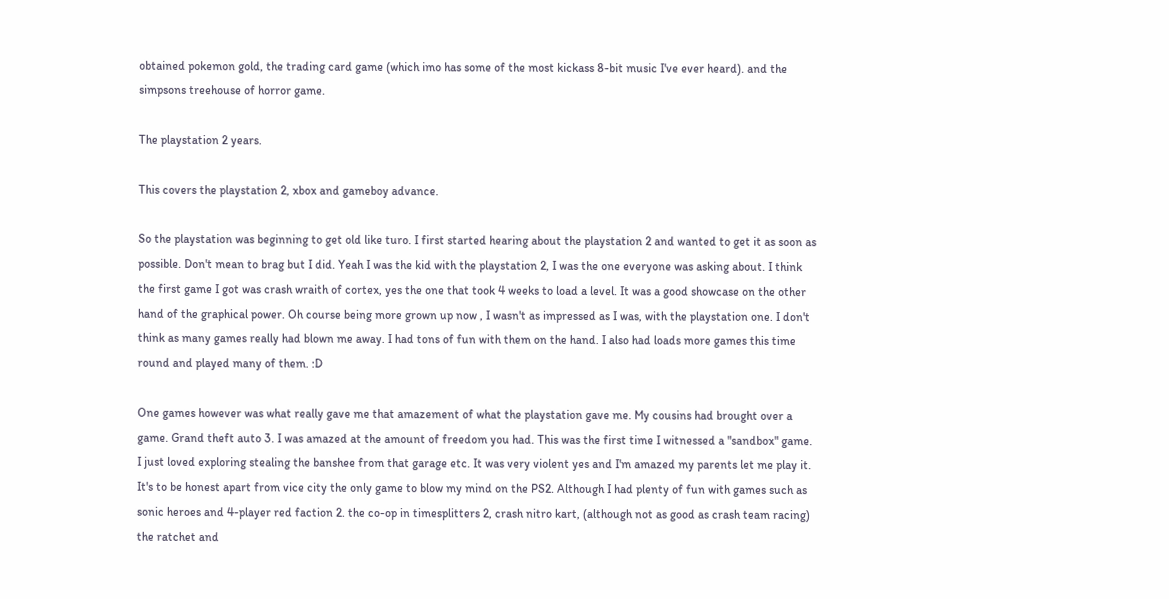obtained pokemon gold, the trading card game (which imo has some of the most kickass 8-bit music I've ever heard). and the simpsons treehouse of horror game.

The playstation 2 years.

This covers the playstation 2, xbox and gameboy advance.

So the playstation was beginning to get old like turo. I first started hearing about the playstation 2 and wanted to get it as soon as possible. Don't mean to brag but I did. Yeah I was the kid with the playstation 2, I was the one everyone was asking about. I think the first game I got was crash wraith of cortex, yes the one that took 4 weeks to load a level. It was a good showcase on the other hand of the graphical power. Oh course being more grown up now , I wasn't as impressed as I was, with the playstation one. I don't think as many games really had blown me away. I had tons of fun with them on the hand. I also had loads more games this time round and played many of them. :D

One games however was what really gave me that amazement of what the playstation gave me. My cousins had brought over a game. Grand theft auto 3. I was amazed at the amount of freedom you had. This was the first time I witnessed a "sandbox" game. I just loved exploring stealing the banshee from that garage etc. It was very violent yes and I'm amazed my parents let me play it. It's to be honest apart from vice city the only game to blow my mind on the PS2. Although I had plenty of fun with games such as sonic heroes and 4-player red faction 2. the co-op in timesplitters 2, crash nitro kart, (although not as good as crash team racing) the ratchet and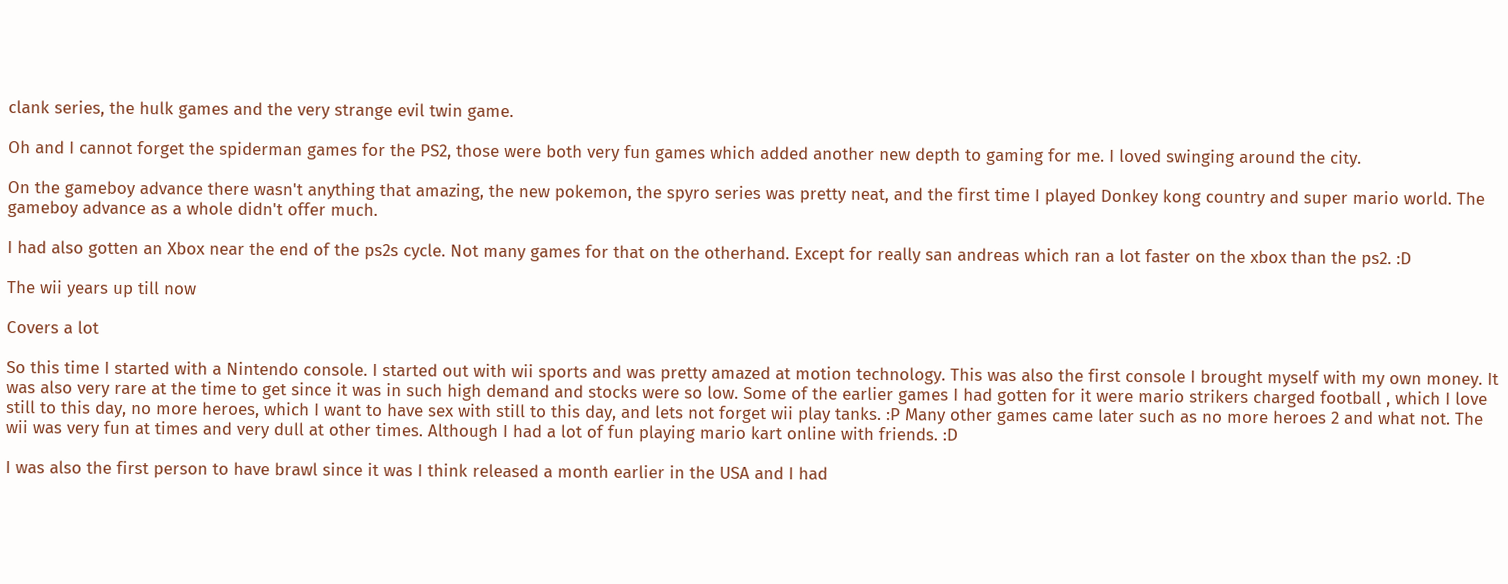clank series, the hulk games and the very strange evil twin game.

Oh and I cannot forget the spiderman games for the PS2, those were both very fun games which added another new depth to gaming for me. I loved swinging around the city.

On the gameboy advance there wasn't anything that amazing, the new pokemon, the spyro series was pretty neat, and the first time I played Donkey kong country and super mario world. The gameboy advance as a whole didn't offer much.

I had also gotten an Xbox near the end of the ps2s cycle. Not many games for that on the otherhand. Except for really san andreas which ran a lot faster on the xbox than the ps2. :D

The wii years up till now

Covers a lot

So this time I started with a Nintendo console. I started out with wii sports and was pretty amazed at motion technology. This was also the first console I brought myself with my own money. It was also very rare at the time to get since it was in such high demand and stocks were so low. Some of the earlier games I had gotten for it were mario strikers charged football , which I love still to this day, no more heroes, which I want to have sex with still to this day, and lets not forget wii play tanks. :P Many other games came later such as no more heroes 2 and what not. The wii was very fun at times and very dull at other times. Although I had a lot of fun playing mario kart online with friends. :D

I was also the first person to have brawl since it was I think released a month earlier in the USA and I had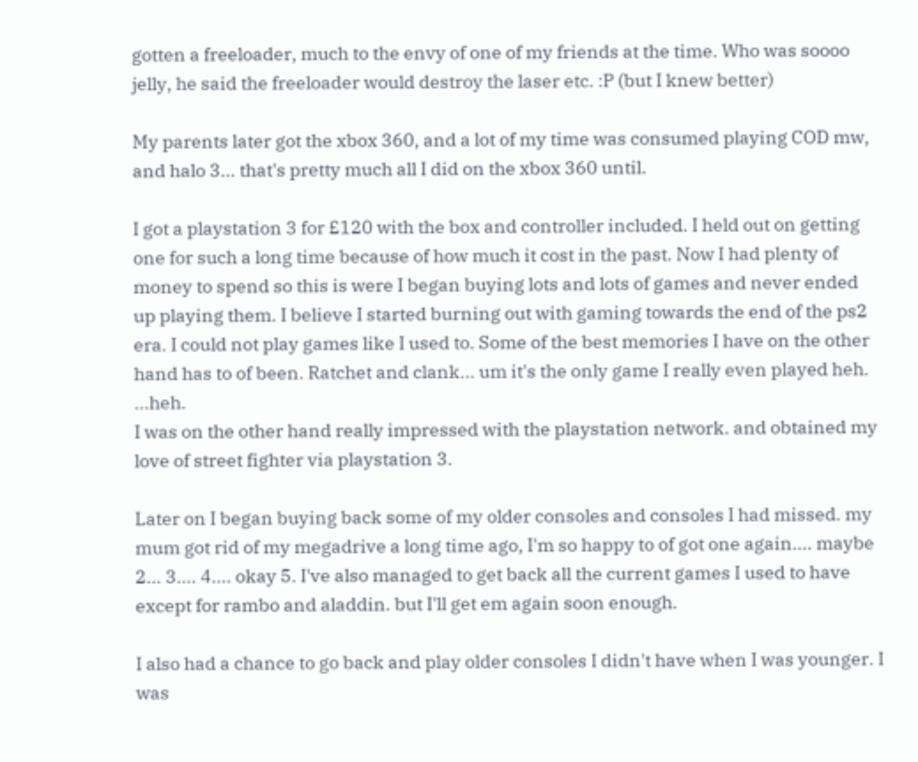gotten a freeloader, much to the envy of one of my friends at the time. Who was soooo jelly, he said the freeloader would destroy the laser etc. :P (but I knew better)

My parents later got the xbox 360, and a lot of my time was consumed playing COD mw, and halo 3... that's pretty much all I did on the xbox 360 until.

I got a playstation 3 for £120 with the box and controller included. I held out on getting one for such a long time because of how much it cost in the past. Now I had plenty of money to spend so this is were I began buying lots and lots of games and never ended up playing them. I believe I started burning out with gaming towards the end of the ps2 era. I could not play games like I used to. Some of the best memories I have on the other hand has to of been. Ratchet and clank... um it's the only game I really even played heh. ...heh.
I was on the other hand really impressed with the playstation network. and obtained my love of street fighter via playstation 3.

Later on I began buying back some of my older consoles and consoles I had missed. my mum got rid of my megadrive a long time ago, I'm so happy to of got one again.... maybe 2... 3.... 4.... okay 5. I've also managed to get back all the current games I used to have except for rambo and aladdin. but I'll get em again soon enough.

I also had a chance to go back and play older consoles I didn't have when I was younger. I was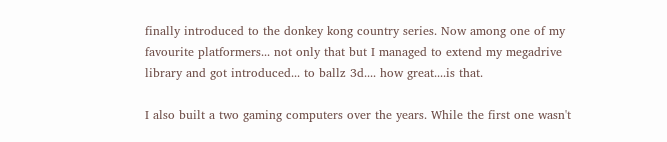finally introduced to the donkey kong country series. Now among one of my favourite platformers... not only that but I managed to extend my megadrive library and got introduced... to ballz 3d.... how great....is that.

I also built a two gaming computers over the years. While the first one wasn't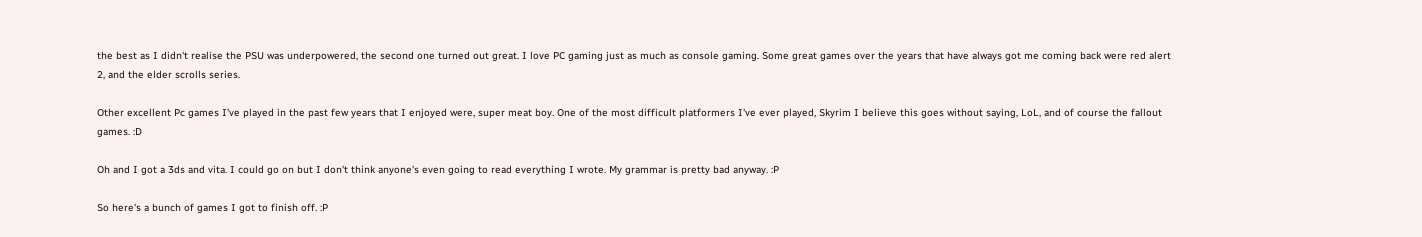the best as I didn't realise the PSU was underpowered, the second one turned out great. I love PC gaming just as much as console gaming. Some great games over the years that have always got me coming back were red alert 2, and the elder scrolls series.

Other excellent Pc games I've played in the past few years that I enjoyed were, super meat boy. One of the most difficult platformers I've ever played, Skyrim I believe this goes without saying, LoL, and of course the fallout games. :D

Oh and I got a 3ds and vita. I could go on but I don't think anyone's even going to read everything I wrote. My grammar is pretty bad anyway. :P

So here's a bunch of games I got to finish off. :P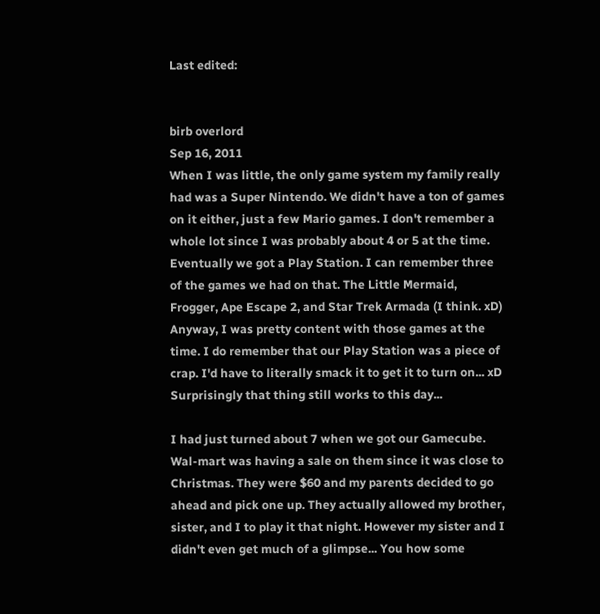Last edited:


birb overlord
Sep 16, 2011
When I was little, the only game system my family really had was a Super Nintendo. We didn't have a ton of games on it either, just a few Mario games. I don't remember a whole lot since I was probably about 4 or 5 at the time. Eventually we got a Play Station. I can remember three of the games we had on that. The Little Mermaid, Frogger, Ape Escape 2, and Star Trek Armada (I think. xD) Anyway, I was pretty content with those games at the time. I do remember that our Play Station was a piece of crap. I'd have to literally smack it to get it to turn on... xD Surprisingly that thing still works to this day...

I had just turned about 7 when we got our Gamecube. Wal-mart was having a sale on them since it was close to Christmas. They were $60 and my parents decided to go ahead and pick one up. They actually allowed my brother, sister, and I to play it that night. However my sister and I didn't even get much of a glimpse... You how some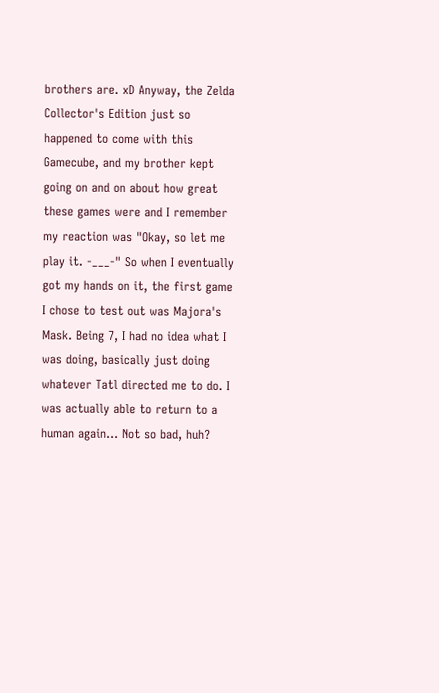brothers are. xD Anyway, the Zelda Collector's Edition just so happened to come with this Gamecube, and my brother kept going on and on about how great these games were and I remember my reaction was "Okay, so let me play it. -___-" So when I eventually got my hands on it, the first game I chose to test out was Majora's Mask. Being 7, I had no idea what I was doing, basically just doing whatever Tatl directed me to do. I was actually able to return to a human again... Not so bad, huh?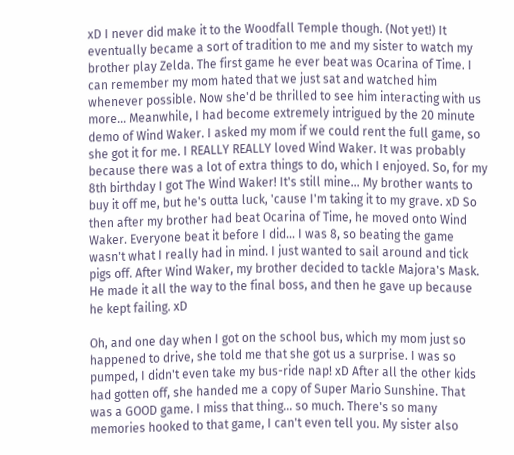xD I never did make it to the Woodfall Temple though. (Not yet!) It eventually became a sort of tradition to me and my sister to watch my brother play Zelda. The first game he ever beat was Ocarina of Time. I can remember my mom hated that we just sat and watched him whenever possible. Now she'd be thrilled to see him interacting with us more... Meanwhile, I had become extremely intrigued by the 20 minute demo of Wind Waker. I asked my mom if we could rent the full game, so she got it for me. I REALLY REALLY loved Wind Waker. It was probably because there was a lot of extra things to do, which I enjoyed. So, for my 8th birthday I got The Wind Waker! It's still mine... My brother wants to buy it off me, but he's outta luck, 'cause I'm taking it to my grave. xD So then after my brother had beat Ocarina of Time, he moved onto Wind Waker. Everyone beat it before I did... I was 8, so beating the game wasn't what I really had in mind. I just wanted to sail around and tick pigs off. After Wind Waker, my brother decided to tackle Majora's Mask. He made it all the way to the final boss, and then he gave up because he kept failing. xD

Oh, and one day when I got on the school bus, which my mom just so happened to drive, she told me that she got us a surprise. I was so pumped, I didn't even take my bus-ride nap! xD After all the other kids had gotten off, she handed me a copy of Super Mario Sunshine. That was a GOOD game. I miss that thing... so much. There's so many memories hooked to that game, I can't even tell you. My sister also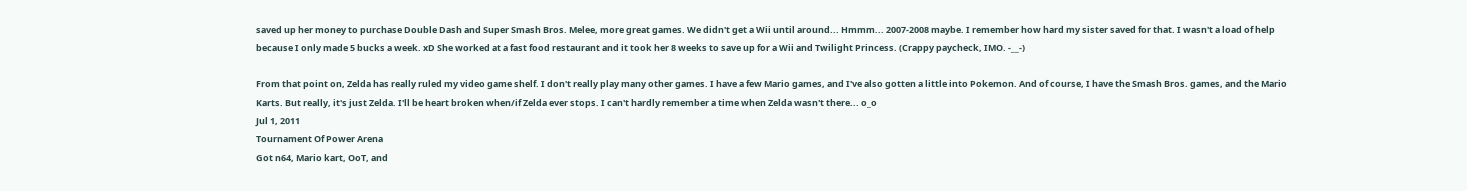saved up her money to purchase Double Dash and Super Smash Bros. Melee, more great games. We didn't get a Wii until around... Hmmm... 2007-2008 maybe. I remember how hard my sister saved for that. I wasn't a load of help because I only made 5 bucks a week. xD She worked at a fast food restaurant and it took her 8 weeks to save up for a Wii and Twilight Princess. (Crappy paycheck, IMO. -__-)

From that point on, Zelda has really ruled my video game shelf. I don't really play many other games. I have a few Mario games, and I've also gotten a little into Pokemon. And of course, I have the Smash Bros. games, and the Mario Karts. But really, it's just Zelda. I'll be heart broken when/if Zelda ever stops. I can't hardly remember a time when Zelda wasn't there... o_o
Jul 1, 2011
Tournament Of Power Arena
Got n64, Mario kart, OoT, and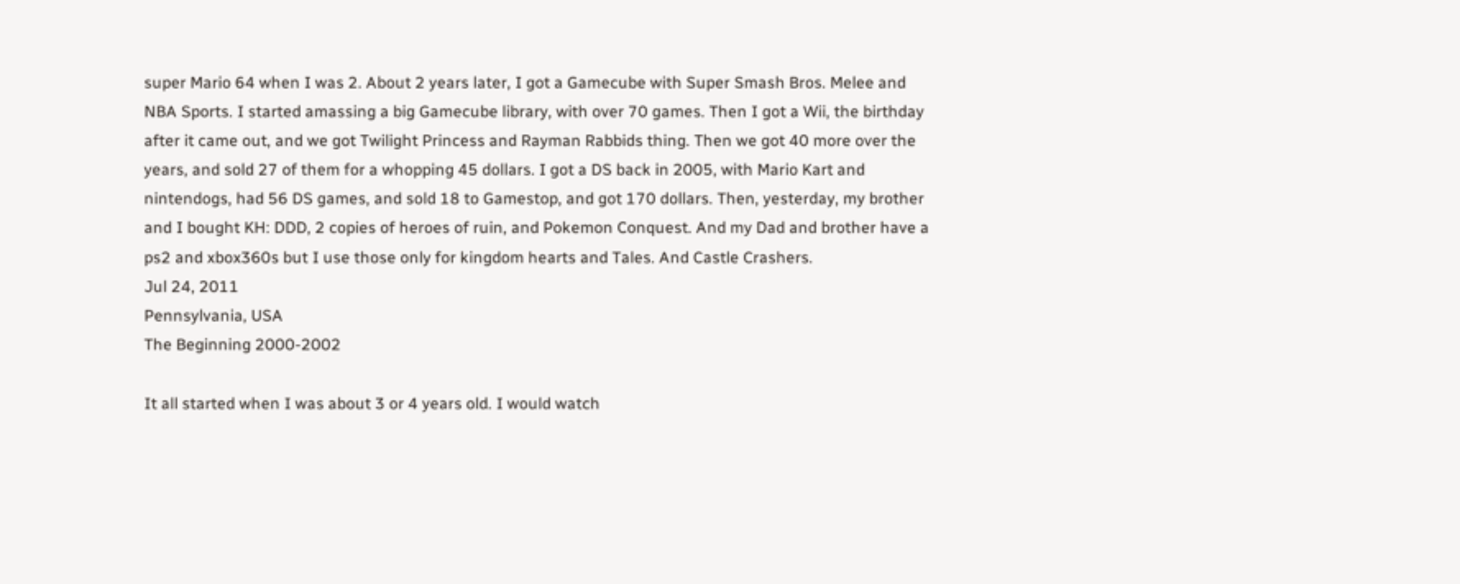super Mario 64 when I was 2. About 2 years later, I got a Gamecube with Super Smash Bros. Melee and NBA Sports. I started amassing a big Gamecube library, with over 70 games. Then I got a Wii, the birthday after it came out, and we got Twilight Princess and Rayman Rabbids thing. Then we got 40 more over the years, and sold 27 of them for a whopping 45 dollars. I got a DS back in 2005, with Mario Kart and nintendogs, had 56 DS games, and sold 18 to Gamestop, and got 170 dollars. Then, yesterday, my brother and I bought KH: DDD, 2 copies of heroes of ruin, and Pokemon Conquest. And my Dad and brother have a ps2 and xbox360s but I use those only for kingdom hearts and Tales. And Castle Crashers.
Jul 24, 2011
Pennsylvania, USA
The Beginning 2000-2002

It all started when I was about 3 or 4 years old. I would watch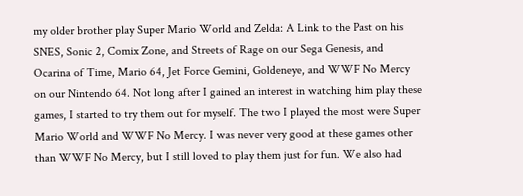my older brother play Super Mario World and Zelda: A Link to the Past on his SNES, Sonic 2, Comix Zone, and Streets of Rage on our Sega Genesis, and Ocarina of Time, Mario 64, Jet Force Gemini, Goldeneye, and WWF No Mercy on our Nintendo 64. Not long after I gained an interest in watching him play these games, I started to try them out for myself. The two I played the most were Super Mario World and WWF No Mercy. I was never very good at these games other than WWF No Mercy, but I still loved to play them just for fun. We also had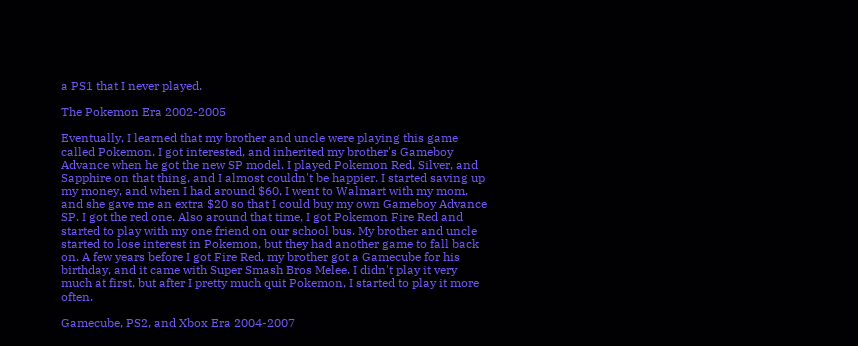a PS1 that I never played.

The Pokemon Era 2002-2005

Eventually, I learned that my brother and uncle were playing this game called Pokemon. I got interested, and inherited my brother's Gameboy Advance when he got the new SP model. I played Pokemon Red, Silver, and Sapphire on that thing, and I almost couldn't be happier. I started saving up my money, and when I had around $60, I went to Walmart with my mom, and she gave me an extra $20 so that I could buy my own Gameboy Advance SP. I got the red one. Also around that time, I got Pokemon Fire Red and started to play with my one friend on our school bus. My brother and uncle started to lose interest in Pokemon, but they had another game to fall back on. A few years before I got Fire Red, my brother got a Gamecube for his birthday, and it came with Super Smash Bros Melee. I didn't play it very much at first, but after I pretty much quit Pokemon, I started to play it more often.

Gamecube, PS2, and Xbox Era 2004-2007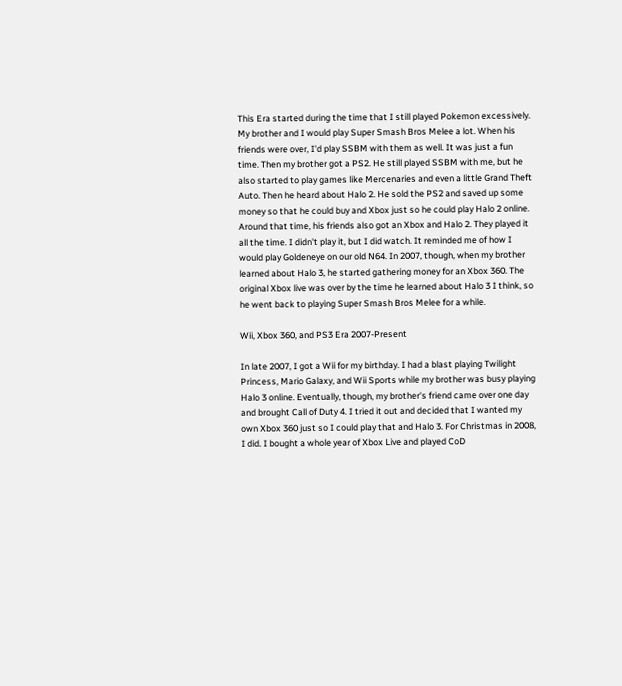This Era started during the time that I still played Pokemon excessively. My brother and I would play Super Smash Bros Melee a lot. When his friends were over, I'd play SSBM with them as well. It was just a fun time. Then my brother got a PS2. He still played SSBM with me, but he also started to play games like Mercenaries and even a little Grand Theft Auto. Then he heard about Halo 2. He sold the PS2 and saved up some money so that he could buy and Xbox just so he could play Halo 2 online. Around that time, his friends also got an Xbox and Halo 2. They played it all the time. I didn't play it, but I did watch. It reminded me of how I would play Goldeneye on our old N64. In 2007, though, when my brother learned about Halo 3, he started gathering money for an Xbox 360. The original Xbox live was over by the time he learned about Halo 3 I think, so he went back to playing Super Smash Bros Melee for a while.

Wii, Xbox 360, and PS3 Era 2007-Present

In late 2007, I got a Wii for my birthday. I had a blast playing Twilight Princess, Mario Galaxy, and Wii Sports while my brother was busy playing Halo 3 online. Eventually, though, my brother's friend came over one day and brought Call of Duty 4. I tried it out and decided that I wanted my own Xbox 360 just so I could play that and Halo 3. For Christmas in 2008, I did. I bought a whole year of Xbox Live and played CoD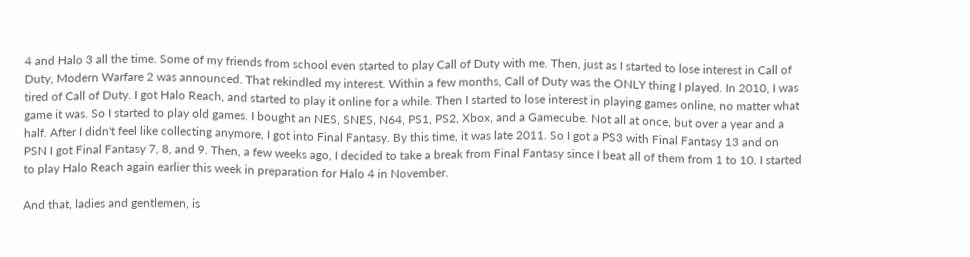4 and Halo 3 all the time. Some of my friends from school even started to play Call of Duty with me. Then, just as I started to lose interest in Call of Duty, Modern Warfare 2 was announced. That rekindled my interest. Within a few months, Call of Duty was the ONLY thing I played. In 2010, I was tired of Call of Duty. I got Halo Reach, and started to play it online for a while. Then I started to lose interest in playing games online, no matter what game it was. So I started to play old games. I bought an NES, SNES, N64, PS1, PS2, Xbox, and a Gamecube. Not all at once, but over a year and a half. After I didn't feel like collecting anymore, I got into Final Fantasy. By this time, it was late 2011. So I got a PS3 with Final Fantasy 13 and on PSN I got Final Fantasy 7, 8, and 9. Then, a few weeks ago, I decided to take a break from Final Fantasy since I beat all of them from 1 to 10. I started to play Halo Reach again earlier this week in preparation for Halo 4 in November.

And that, ladies and gentlemen, is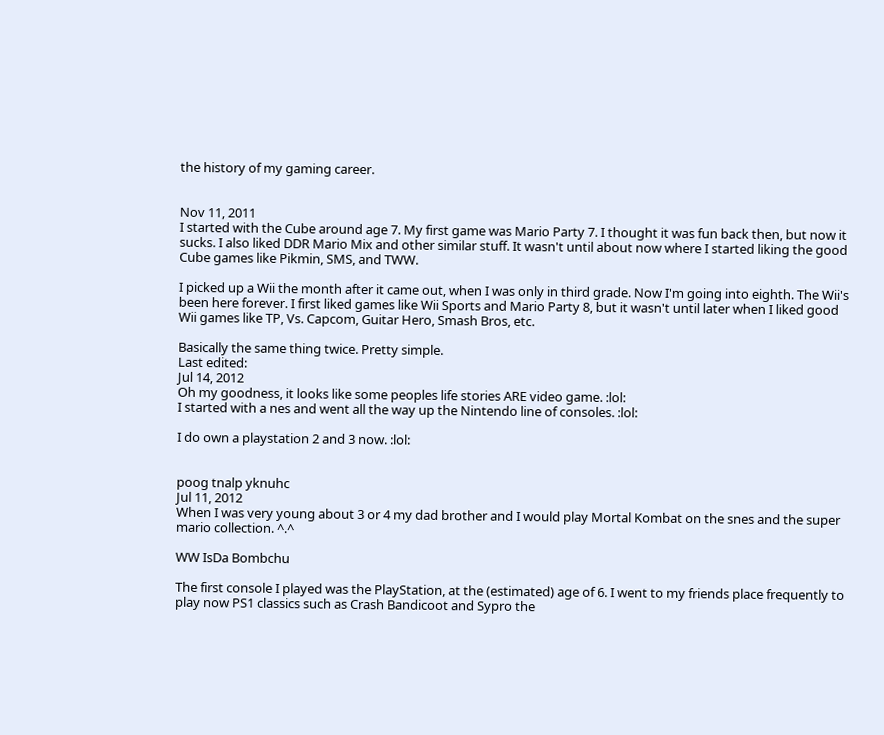the history of my gaming career.


Nov 11, 2011
I started with the Cube around age 7. My first game was Mario Party 7. I thought it was fun back then, but now it sucks. I also liked DDR Mario Mix and other similar stuff. It wasn't until about now where I started liking the good Cube games like Pikmin, SMS, and TWW.

I picked up a Wii the month after it came out, when I was only in third grade. Now I'm going into eighth. The Wii's been here forever. I first liked games like Wii Sports and Mario Party 8, but it wasn't until later when I liked good Wii games like TP, Vs. Capcom, Guitar Hero, Smash Bros, etc.

Basically the same thing twice. Pretty simple.
Last edited:
Jul 14, 2012
Oh my goodness, it looks like some peoples life stories ARE video game. :lol:
I started with a nes and went all the way up the Nintendo line of consoles. :lol:

I do own a playstation 2 and 3 now. :lol:


poog tnalp yknuhc
Jul 11, 2012
When I was very young about 3 or 4 my dad brother and I would play Mortal Kombat on the snes and the super mario collection. ^.^

WW IsDa Bombchu

The first console I played was the PlayStation, at the (estimated) age of 6. I went to my friends place frequently to play now PS1 classics such as Crash Bandicoot and Sypro the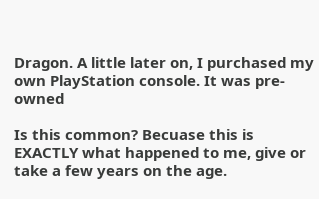Dragon. A little later on, I purchased my own PlayStation console. It was pre-owned

Is this common? Becuase this is EXACTLY what happened to me, give or take a few years on the age.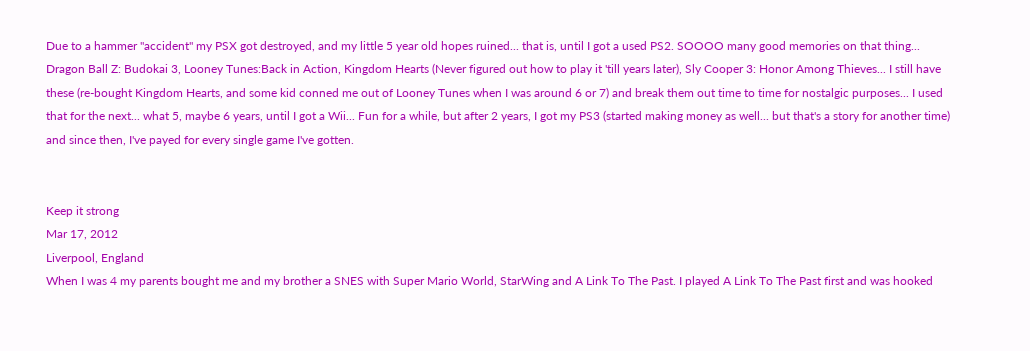Due to a hammer "accident" my PSX got destroyed, and my little 5 year old hopes ruined... that is, until I got a used PS2. SOOOO many good memories on that thing... Dragon Ball Z: Budokai 3, Looney Tunes:Back in Action, Kingdom Hearts (Never figured out how to play it 'till years later), Sly Cooper 3: Honor Among Thieves... I still have these (re-bought Kingdom Hearts, and some kid conned me out of Looney Tunes when I was around 6 or 7) and break them out time to time for nostalgic purposes... I used that for the next... what 5, maybe 6 years, until I got a Wii... Fun for a while, but after 2 years, I got my PS3 (started making money as well... but that's a story for another time) and since then, I've payed for every single game I've gotten.


Keep it strong
Mar 17, 2012
Liverpool, England
When I was 4 my parents bought me and my brother a SNES with Super Mario World, StarWing and A Link To The Past. I played A Link To The Past first and was hooked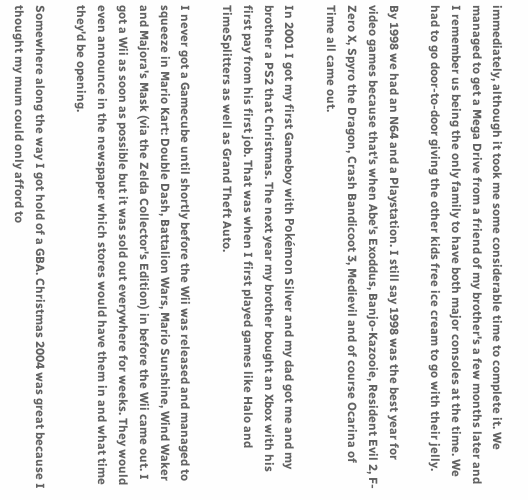immediately, although it took me some considerable time to complete it. We managed to get a Mega Drive from a friend of my brother's a few months later and I remember us being the only family to have both major consoles at the time. We had to go door-to-door giving the other kids free ice cream to go with their jelly.

By 1998 we had an N64 and a Playstation. I still say 1998 was the best year for video games because that's when Abe's Exoddus, Banjo-Kazooie, Resident Evil 2, F-Zero X, Spyro the Dragon, Crash Bandicoot 3, Medievil and of course Ocarina of Time all came out.

In 2001 I got my first Gameboy with Pokémon Silver and my dad got me and my brother a PS2 that Christmas. The next year my brother bought an Xbox with his first pay from his first job. That was when I first played games like Halo and TimeSplitters as well as Grand Theft Auto.

I never got a Gamecube until shortly before the Wii was released and managed to squeeze in Mario Kart: Double Dash, Battalion Wars, Mario Sunshine, Wind Waker and Majora's Mask (via the Zelda Collector's Edition) in before the Wii came out. I got a Wii as soon as possible but it was sold out everywhere for weeks. They would even announce in the newspaper which stores would have them in and what time they'd be opening.

Somewhere along the way I got hold of a GBA. Christmas 2004 was great because I thought my mum could only afford to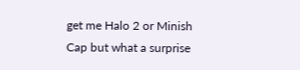get me Halo 2 or Minish Cap but what a surprise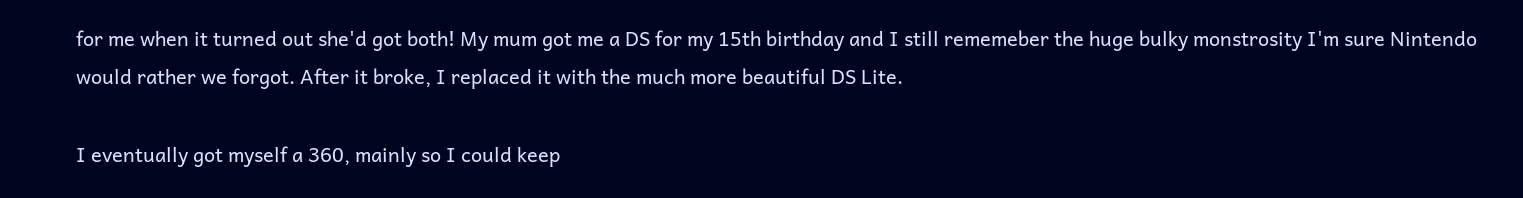for me when it turned out she'd got both! My mum got me a DS for my 15th birthday and I still rememeber the huge bulky monstrosity I'm sure Nintendo would rather we forgot. After it broke, I replaced it with the much more beautiful DS Lite.

I eventually got myself a 360, mainly so I could keep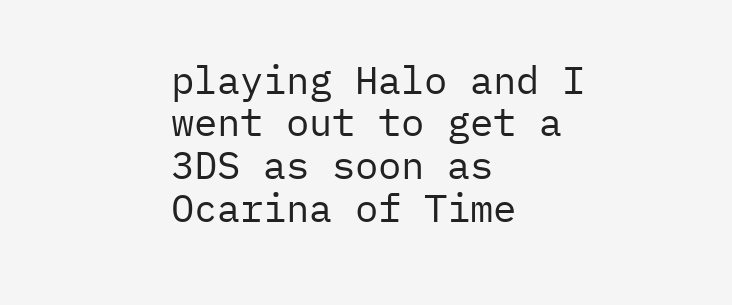playing Halo and I went out to get a 3DS as soon as Ocarina of Time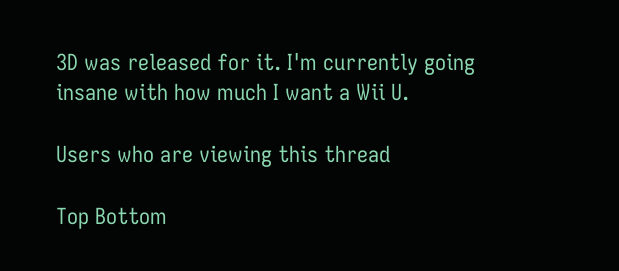3D was released for it. I'm currently going insane with how much I want a Wii U.

Users who are viewing this thread

Top Bottom